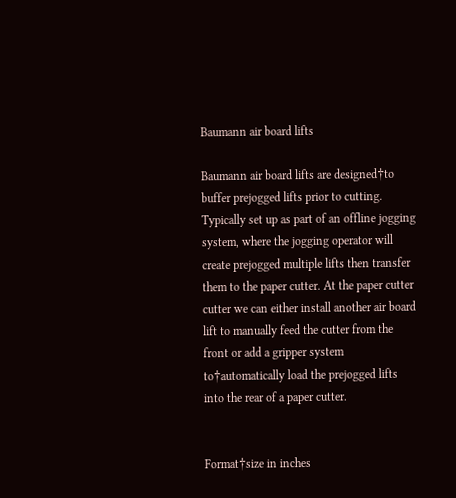Baumann air board lifts

Baumann air board lifts are designed†to buffer prejogged lifts prior to cutting. Typically set up as part of an offline jogging system, where the jogging operator will create prejogged multiple lifts then transfer them to the paper cutter. At the paper cutter cutter we can either install another air board lift to manually feed the cutter from the front or add a gripper system to†automatically load the prejogged lifts into the rear of a paper cutter.


Format†size in inches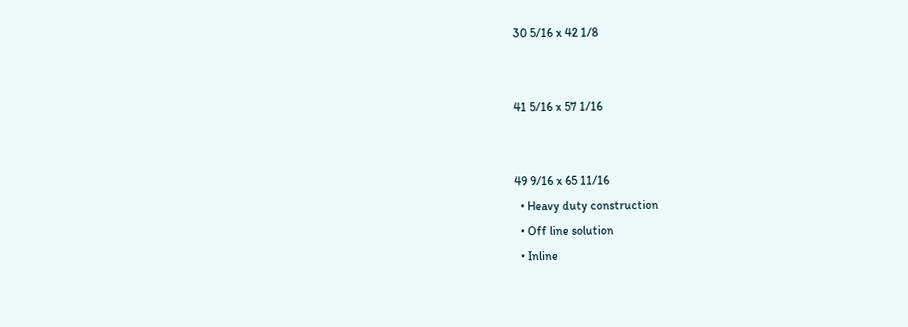30 5/16 x 42 1/8


41 5/16 x 57 1/16


49 9/16 x 65 11/16
  • Heavy duty construction
  • Off line solution
  • Inline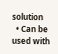solution
  • Can be used with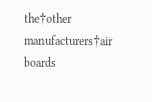the†other manufacturers†air boards